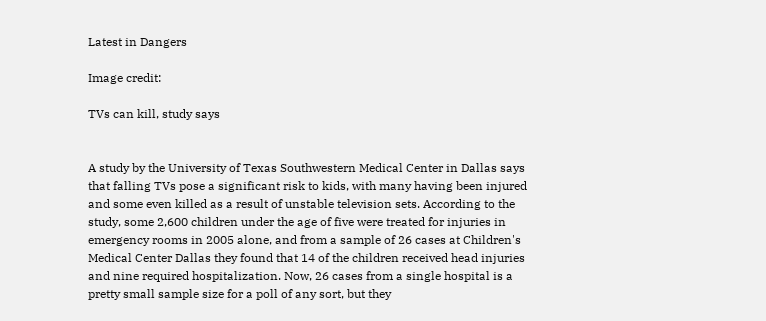Latest in Dangers

Image credit:

TVs can kill, study says


A study by the University of Texas Southwestern Medical Center in Dallas says that falling TVs pose a significant risk to kids, with many having been injured and some even killed as a result of unstable television sets. According to the study, some 2,600 children under the age of five were treated for injuries in emergency rooms in 2005 alone, and from a sample of 26 cases at Children's Medical Center Dallas they found that 14 of the children received head injuries and nine required hospitalization. Now, 26 cases from a single hospital is a pretty small sample size for a poll of any sort, but they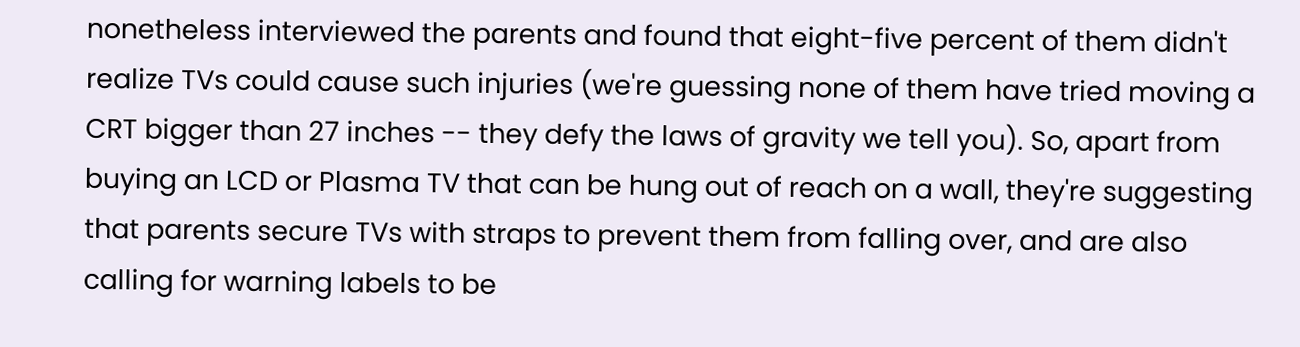nonetheless interviewed the parents and found that eight-five percent of them didn't realize TVs could cause such injuries (we're guessing none of them have tried moving a CRT bigger than 27 inches -- they defy the laws of gravity we tell you). So, apart from buying an LCD or Plasma TV that can be hung out of reach on a wall, they're suggesting that parents secure TVs with straps to prevent them from falling over, and are also calling for warning labels to be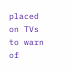placed on TVs to warn of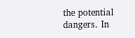the potential dangers. In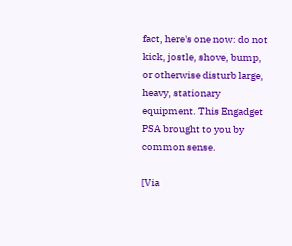fact, here's one now: do not kick, jostle, shove, bump, or otherwise disturb large, heavy, stationary equipment. This Engadget PSA brought to you by common sense.

[Via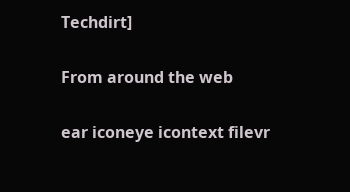Techdirt]

From around the web

ear iconeye icontext filevr